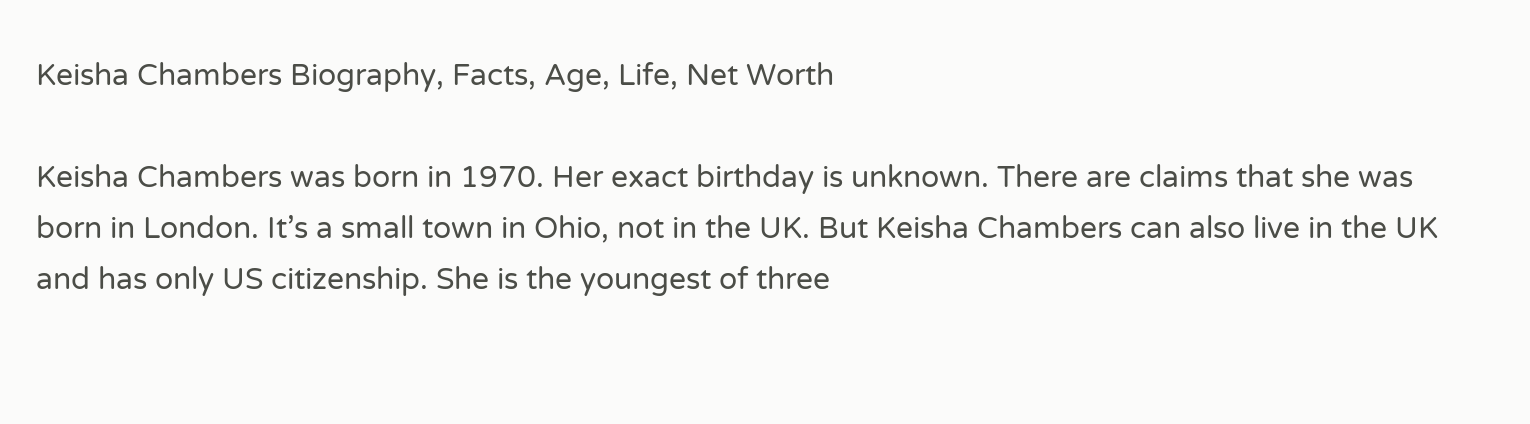Keisha Chambers Biography, Facts, Age, Life, Net Worth

Keisha Chambers was born in 1970. Her exact birthday is unknown. There are claims that she was born in London. It’s a small town in Ohio, not in the UK. But Keisha Chambers can also live in the UK and has only US citizenship. She is the youngest of three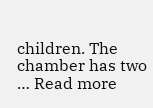children. The chamber has two … Read more